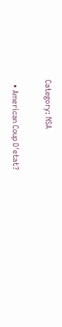Category: NSA

  • American Coup D'etat?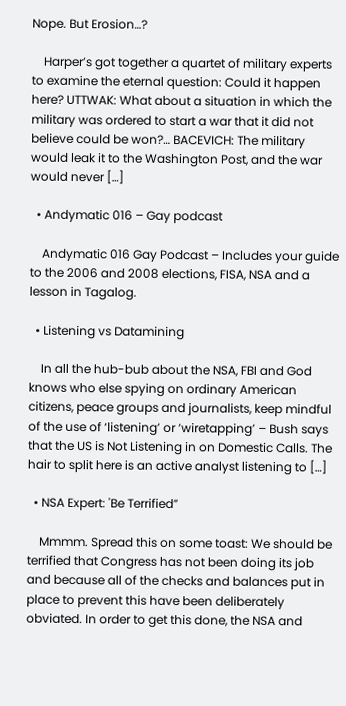Nope. But Erosion…?

    Harper’s got together a quartet of military experts to examine the eternal question: Could it happen here? UTTWAK: What about a situation in which the military was ordered to start a war that it did not believe could be won?… BACEVICH: The military would leak it to the Washington Post, and the war would never […]

  • Andymatic 016 – Gay podcast

    Andymatic 016 Gay Podcast – Includes your guide to the 2006 and 2008 elections, FISA, NSA and a lesson in Tagalog.

  • Listening vs Datamining

    In all the hub-bub about the NSA, FBI and God knows who else spying on ordinary American citizens, peace groups and journalists, keep mindful of the use of ‘listening’ or ‘wiretapping’ – Bush says that the US is Not Listening in on Domestic Calls. The hair to split here is an active analyst listening to […]

  • NSA Expert: 'Be Terrified”

    Mmmm. Spread this on some toast: We should be terrified that Congress has not been doing its job and because all of the checks and balances put in place to prevent this have been deliberately obviated. In order to get this done, the NSA and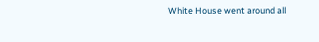White House went around all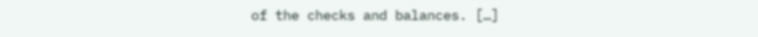of the checks and balances. […]